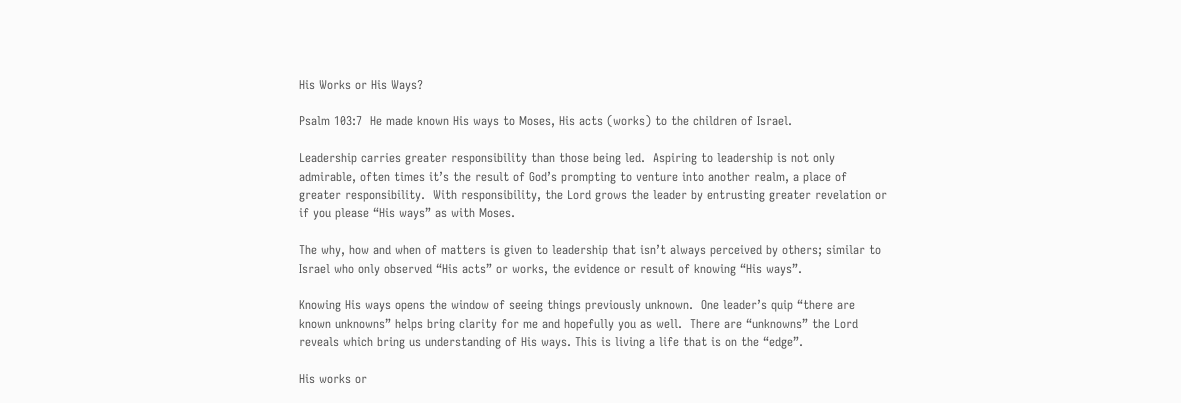His Works or His Ways?

Psalm 103:7  He made known His ways to Moses, His acts (works) to the children of Israel.

Leadership carries greater responsibility than those being led.  Aspiring to leadership is not only admirable, often times it’s the result of God’s prompting to venture into another realm, a place of greater responsibility.  With responsibility, the Lord grows the leader by entrusting greater revelation or if you please “His ways” as with Moses.

The why, how and when of matters is given to leadership that isn’t always perceived by others; similar to Israel who only observed “His acts” or works, the evidence or result of knowing “His ways”.

Knowing His ways opens the window of seeing things previously unknown.  One leader’s quip “there are known unknowns” helps bring clarity for me and hopefully you as well.  There are “unknowns” the Lord reveals which bring us understanding of His ways. This is living a life that is on the “edge”.

His works or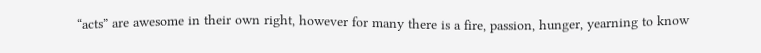“acts” are awesome in their own right, however for many there is a fire, passion, hunger, yearning to know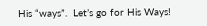His “ways”.  Let’s go for His Ways!